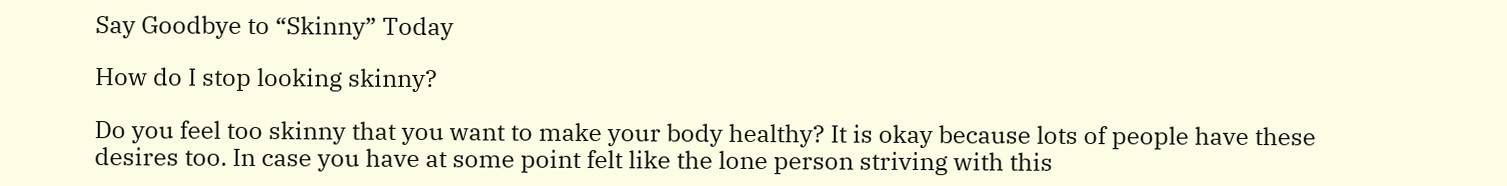Say Goodbye to “Skinny” Today

How do I stop looking skinny?

Do you feel too skinny that you want to make your body healthy? It is okay because lots of people have these desires too. In case you have at some point felt like the lone person striving with this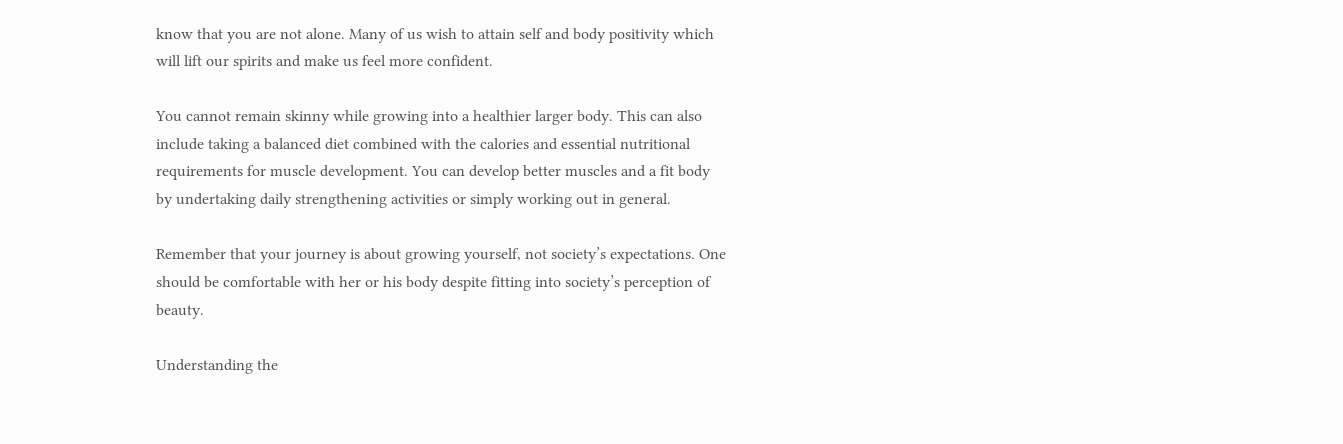know that you are not alone. Many of us wish to attain self and body positivity which will lift our spirits and make us feel more confident.

You cannot remain skinny while growing into a healthier larger body. This can also include taking a balanced diet combined with the calories and essential nutritional requirements for muscle development. You can develop better muscles and a fit body by undertaking daily strengthening activities or simply working out in general.

Remember that your journey is about growing yourself, not society’s expectations. One should be comfortable with her or his body despite fitting into society’s perception of beauty.

Understanding the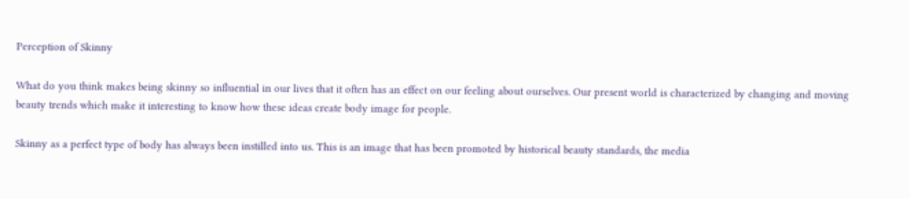Perception of Skinny

What do you think makes being skinny so influential in our lives that it often has an effect on our feeling about ourselves. Our present world is characterized by changing and moving beauty trends which make it interesting to know how these ideas create body image for people.

Skinny as a perfect type of body has always been instilled into us. This is an image that has been promoted by historical beauty standards, the media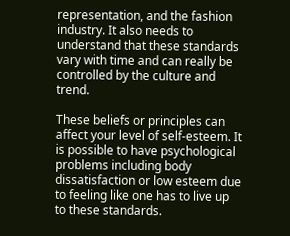representation, and the fashion industry. It also needs to understand that these standards vary with time and can really be controlled by the culture and trend.

These beliefs or principles can affect your level of self-esteem. It is possible to have psychological problems including body dissatisfaction or low esteem due to feeling like one has to live up to these standards.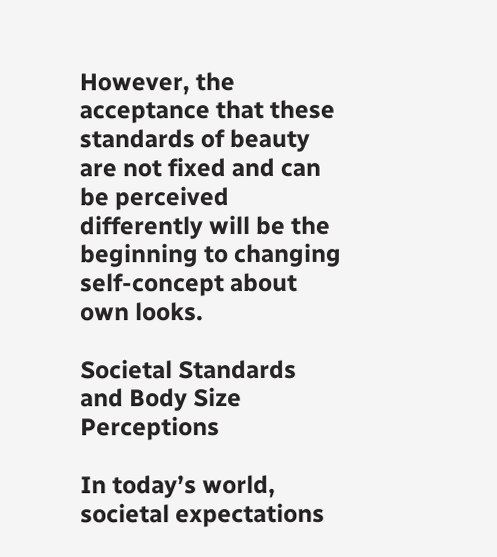However, the acceptance that these standards of beauty are not fixed and can be perceived differently will be the beginning to changing self-concept about own looks.

Societal Standards and Body Size Perceptions

In today’s world, societal expectations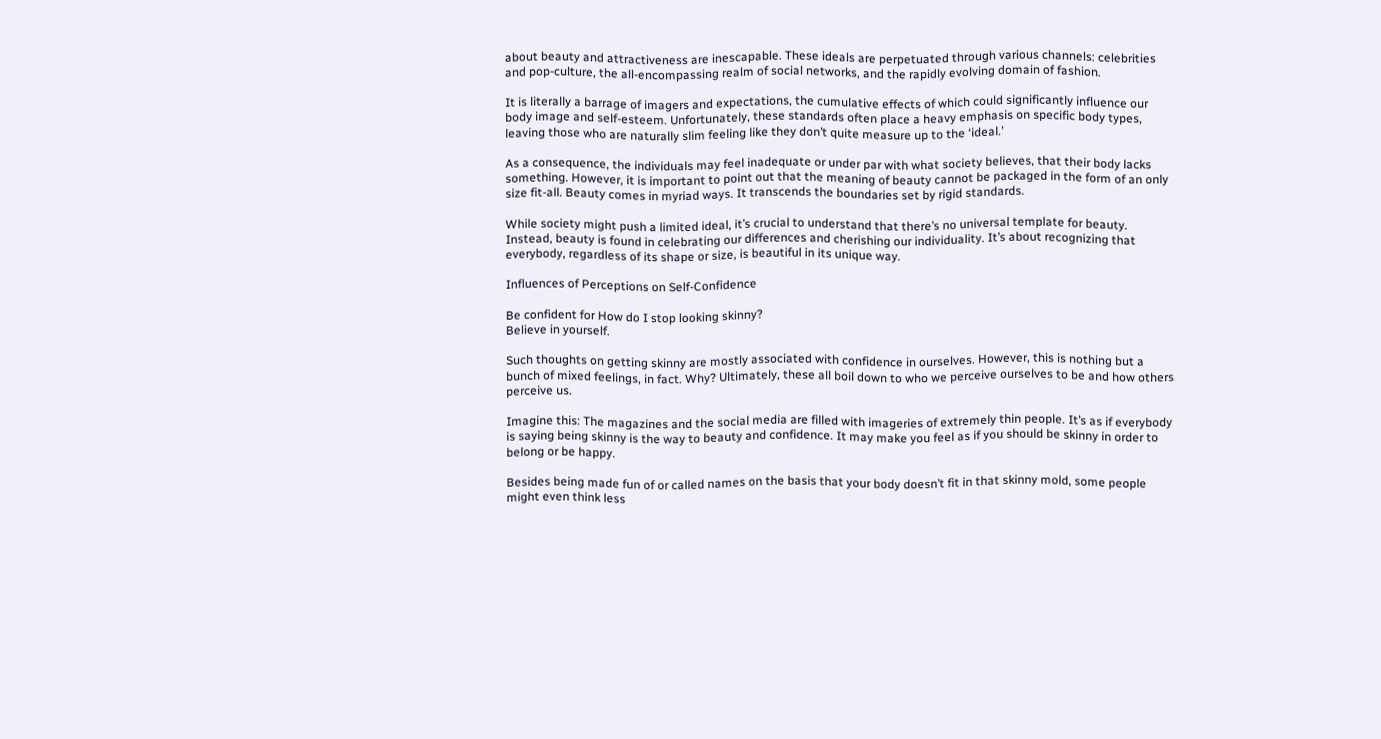about beauty and attractiveness are inescapable. These ideals are perpetuated through various channels: celebrities and pop-culture, the all-encompassing realm of social networks, and the rapidly evolving domain of fashion.

It is literally a barrage of imagers and expectations, the cumulative effects of which could significantly influence our body image and self-esteem. Unfortunately, these standards often place a heavy emphasis on specific body types, leaving those who are naturally slim feeling like they don’t quite measure up to the ‘ideal.’

As a consequence, the individuals may feel inadequate or under par with what society believes, that their body lacks something. However, it is important to point out that the meaning of beauty cannot be packaged in the form of an only size fit-all. Beauty comes in myriad ways. It transcends the boundaries set by rigid standards.

While society might push a limited ideal, it’s crucial to understand that there’s no universal template for beauty. Instead, beauty is found in celebrating our differences and cherishing our individuality. It’s about recognizing that everybody, regardless of its shape or size, is beautiful in its unique way.

Influences of Perceptions on Self-Confidence

Be confident for How do I stop looking skinny?
Believe in yourself.

Such thoughts on getting skinny are mostly associated with confidence in ourselves. However, this is nothing but a bunch of mixed feelings, in fact. Why? Ultimately, these all boil down to who we perceive ourselves to be and how others perceive us.

Imagine this: The magazines and the social media are filled with imageries of extremely thin people. It’s as if everybody is saying being skinny is the way to beauty and confidence. It may make you feel as if you should be skinny in order to belong or be happy.

Besides being made fun of or called names on the basis that your body doesn’t fit in that skinny mold, some people might even think less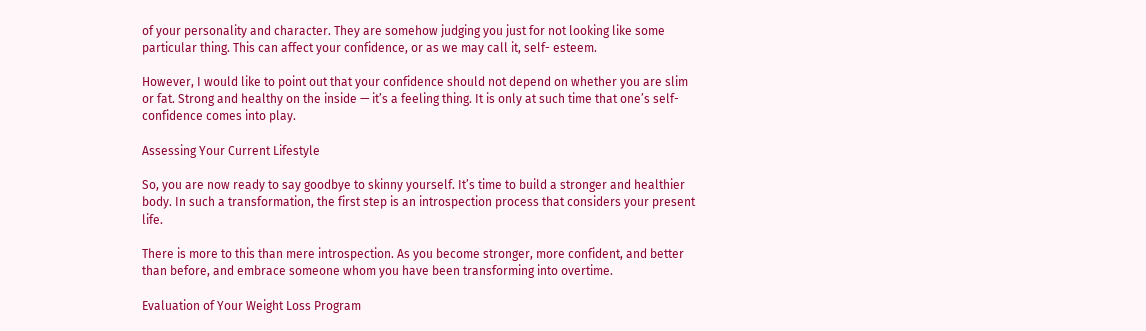of your personality and character. They are somehow judging you just for not looking like some particular thing. This can affect your confidence, or as we may call it, self- esteem.

However, I would like to point out that your confidence should not depend on whether you are slim or fat. Strong and healthy on the inside — it’s a feeling thing. It is only at such time that one’s self-confidence comes into play.

Assessing Your Current Lifestyle

So, you are now ready to say goodbye to skinny yourself. It’s time to build a stronger and healthier body. In such a transformation, the first step is an introspection process that considers your present life.

There is more to this than mere introspection. As you become stronger, more confident, and better than before, and embrace someone whom you have been transforming into overtime.

Evaluation of Your Weight Loss Program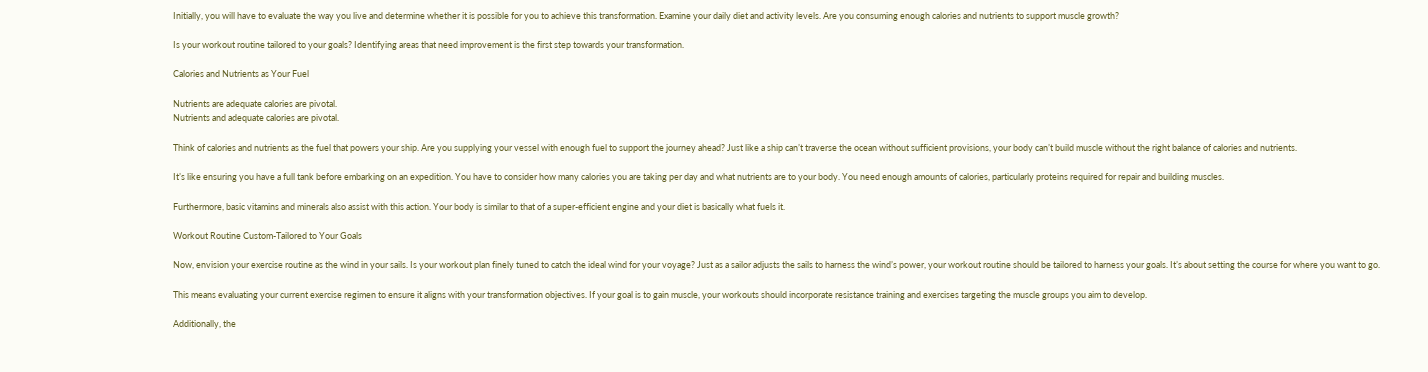Initially, you will have to evaluate the way you live and determine whether it is possible for you to achieve this transformation. Examine your daily diet and activity levels. Are you consuming enough calories and nutrients to support muscle growth?

Is your workout routine tailored to your goals? Identifying areas that need improvement is the first step towards your transformation.

Calories and Nutrients as Your Fuel

Nutrients are adequate calories are pivotal.
Nutrients and adequate calories are pivotal.

Think of calories and nutrients as the fuel that powers your ship. Are you supplying your vessel with enough fuel to support the journey ahead? Just like a ship can’t traverse the ocean without sufficient provisions, your body can’t build muscle without the right balance of calories and nutrients.

It’s like ensuring you have a full tank before embarking on an expedition. You have to consider how many calories you are taking per day and what nutrients are to your body. You need enough amounts of calories, particularly proteins required for repair and building muscles.

Furthermore, basic vitamins and minerals also assist with this action. Your body is similar to that of a super-efficient engine and your diet is basically what fuels it.

Workout Routine Custom-Tailored to Your Goals

Now, envision your exercise routine as the wind in your sails. Is your workout plan finely tuned to catch the ideal wind for your voyage? Just as a sailor adjusts the sails to harness the wind’s power, your workout routine should be tailored to harness your goals. It’s about setting the course for where you want to go.

This means evaluating your current exercise regimen to ensure it aligns with your transformation objectives. If your goal is to gain muscle, your workouts should incorporate resistance training and exercises targeting the muscle groups you aim to develop.

Additionally, the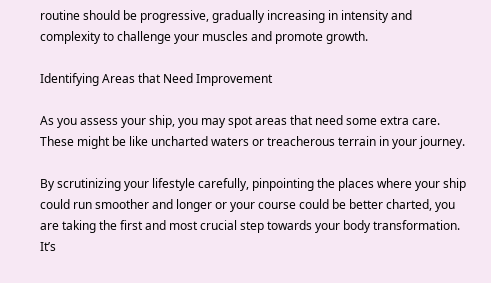routine should be progressive, gradually increasing in intensity and complexity to challenge your muscles and promote growth.

Identifying Areas that Need Improvement

As you assess your ship, you may spot areas that need some extra care. These might be like uncharted waters or treacherous terrain in your journey.

By scrutinizing your lifestyle carefully, pinpointing the places where your ship could run smoother and longer or your course could be better charted, you are taking the first and most crucial step towards your body transformation. It’s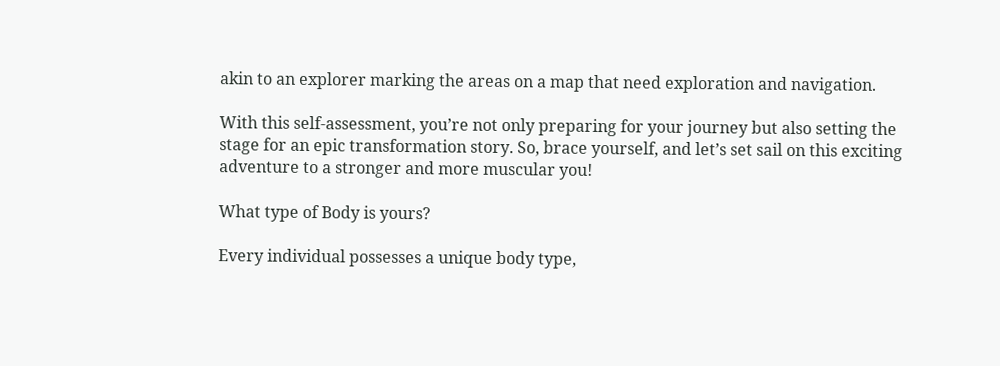akin to an explorer marking the areas on a map that need exploration and navigation.

With this self-assessment, you’re not only preparing for your journey but also setting the stage for an epic transformation story. So, brace yourself, and let’s set sail on this exciting adventure to a stronger and more muscular you!

What type of Body is yours?

Every individual possesses a unique body type,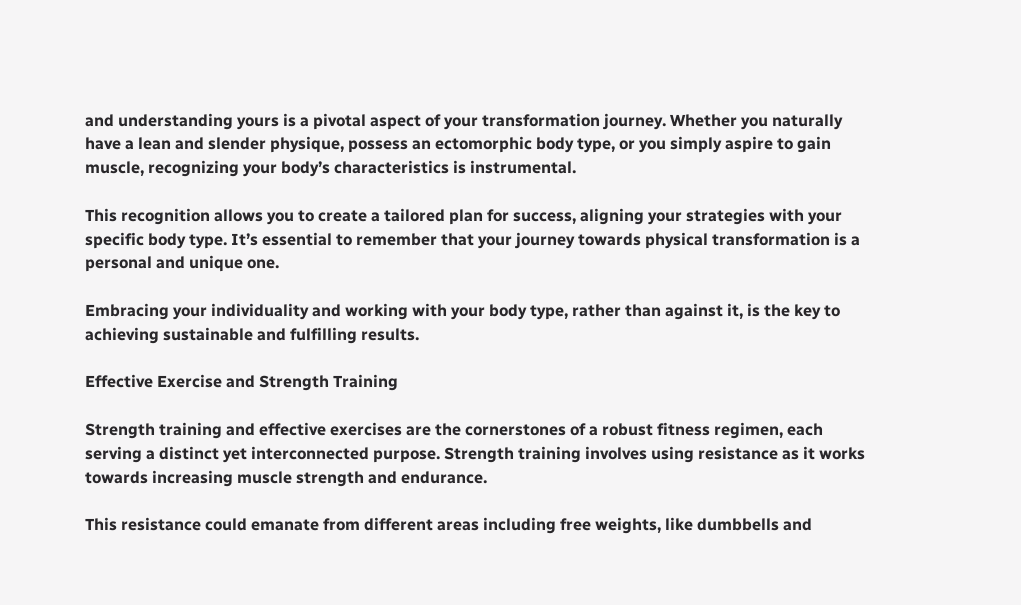and understanding yours is a pivotal aspect of your transformation journey. Whether you naturally have a lean and slender physique, possess an ectomorphic body type, or you simply aspire to gain muscle, recognizing your body’s characteristics is instrumental.

This recognition allows you to create a tailored plan for success, aligning your strategies with your specific body type. It’s essential to remember that your journey towards physical transformation is a personal and unique one.

Embracing your individuality and working with your body type, rather than against it, is the key to achieving sustainable and fulfilling results.

Effective Exercise and Strength Training

Strength training and effective exercises are the cornerstones of a robust fitness regimen, each serving a distinct yet interconnected purpose. Strength training involves using resistance as it works towards increasing muscle strength and endurance.

This resistance could emanate from different areas including free weights, like dumbbells and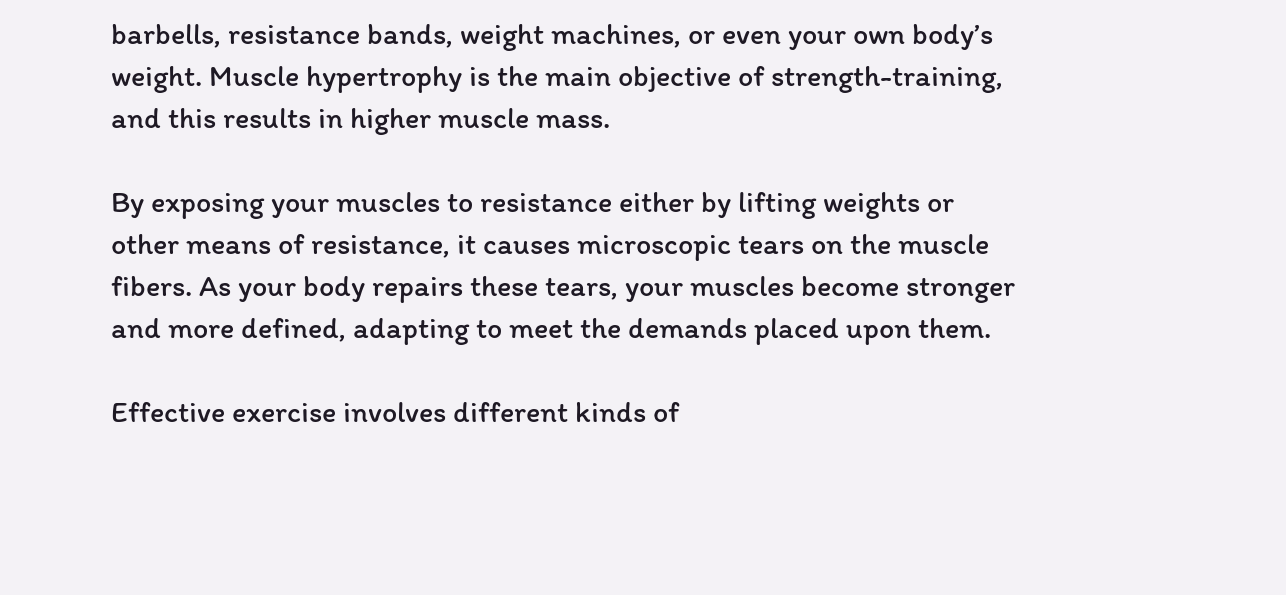barbells, resistance bands, weight machines, or even your own body’s weight. Muscle hypertrophy is the main objective of strength-training, and this results in higher muscle mass.

By exposing your muscles to resistance either by lifting weights or other means of resistance, it causes microscopic tears on the muscle fibers. As your body repairs these tears, your muscles become stronger and more defined, adapting to meet the demands placed upon them.

Effective exercise involves different kinds of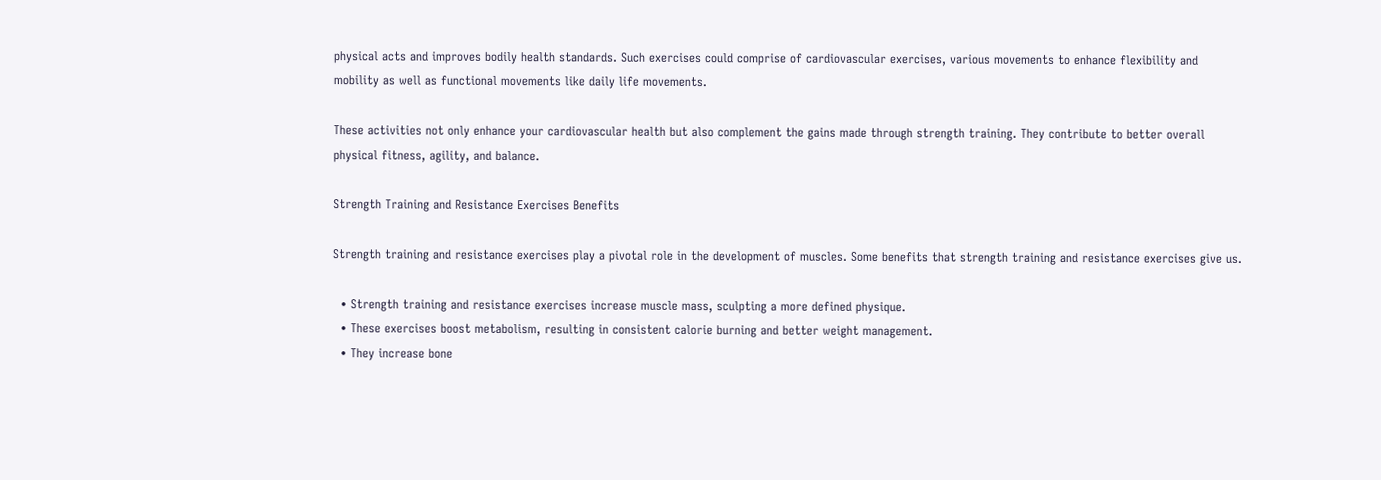physical acts and improves bodily health standards. Such exercises could comprise of cardiovascular exercises, various movements to enhance flexibility and mobility as well as functional movements like daily life movements.

These activities not only enhance your cardiovascular health but also complement the gains made through strength training. They contribute to better overall physical fitness, agility, and balance.

Strength Training and Resistance Exercises Benefits

Strength training and resistance exercises play a pivotal role in the development of muscles. Some benefits that strength training and resistance exercises give us.

  • Strength training and resistance exercises increase muscle mass, sculpting a more defined physique.
  • These exercises boost metabolism, resulting in consistent calorie burning and better weight management.
  • They increase bone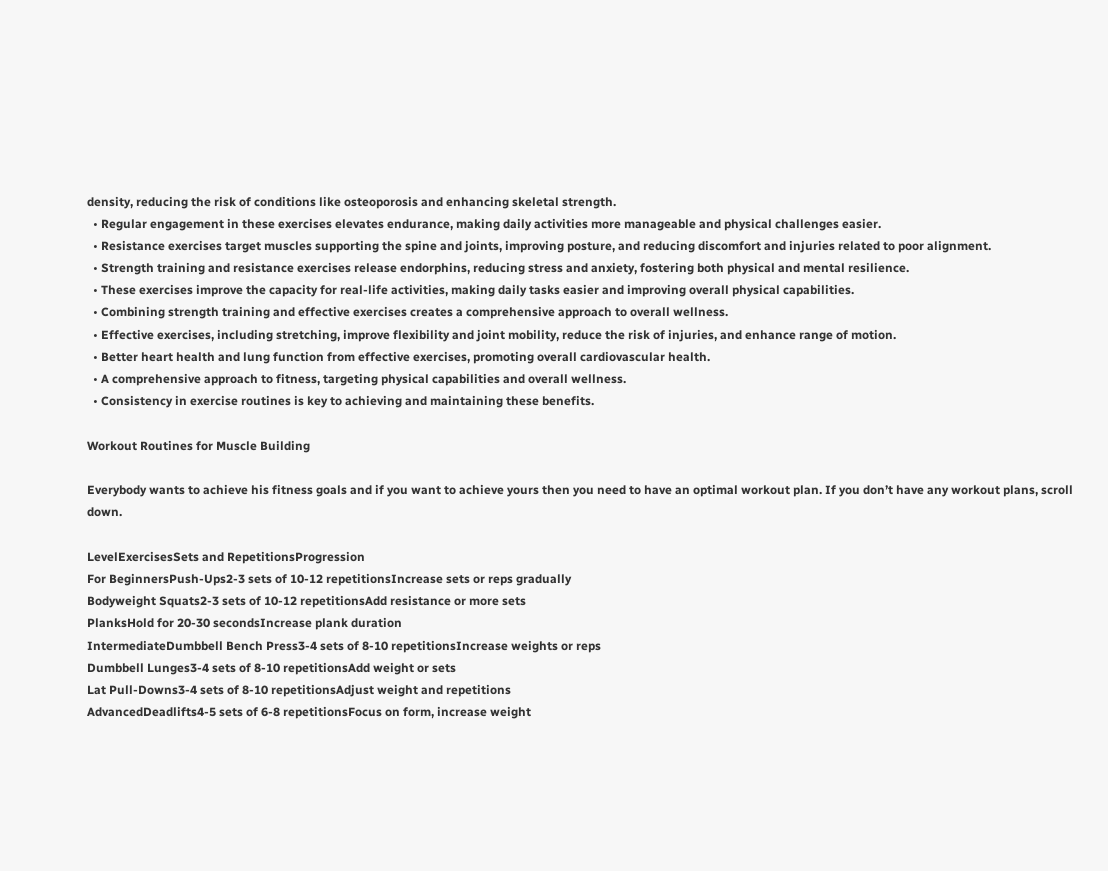density, reducing the risk of conditions like osteoporosis and enhancing skeletal strength.
  • Regular engagement in these exercises elevates endurance, making daily activities more manageable and physical challenges easier.
  • Resistance exercises target muscles supporting the spine and joints, improving posture, and reducing discomfort and injuries related to poor alignment.
  • Strength training and resistance exercises release endorphins, reducing stress and anxiety, fostering both physical and mental resilience.
  • These exercises improve the capacity for real-life activities, making daily tasks easier and improving overall physical capabilities.
  • Combining strength training and effective exercises creates a comprehensive approach to overall wellness.
  • Effective exercises, including stretching, improve flexibility and joint mobility, reduce the risk of injuries, and enhance range of motion.
  • Better heart health and lung function from effective exercises, promoting overall cardiovascular health.
  • A comprehensive approach to fitness, targeting physical capabilities and overall wellness.
  • Consistency in exercise routines is key to achieving and maintaining these benefits.

Workout Routines for Muscle Building

Everybody wants to achieve his fitness goals and if you want to achieve yours then you need to have an optimal workout plan. If you don’t have any workout plans, scroll down.

LevelExercisesSets and RepetitionsProgression
For BeginnersPush-Ups2-3 sets of 10-12 repetitionsIncrease sets or reps gradually
Bodyweight Squats2-3 sets of 10-12 repetitionsAdd resistance or more sets
PlanksHold for 20-30 secondsIncrease plank duration
IntermediateDumbbell Bench Press3-4 sets of 8-10 repetitionsIncrease weights or reps
Dumbbell Lunges3-4 sets of 8-10 repetitionsAdd weight or sets
Lat Pull-Downs3-4 sets of 8-10 repetitionsAdjust weight and repetitions
AdvancedDeadlifts4-5 sets of 6-8 repetitionsFocus on form, increase weight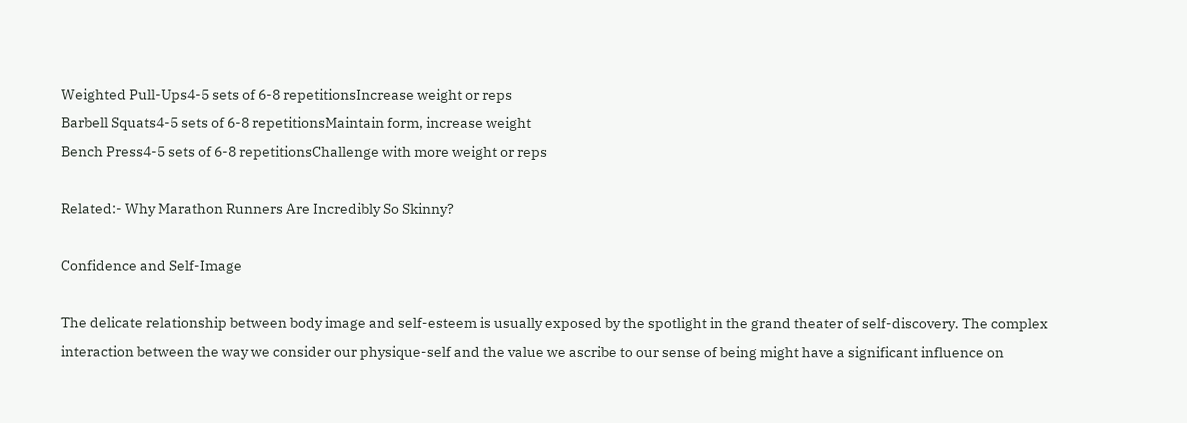Weighted Pull-Ups4-5 sets of 6-8 repetitionsIncrease weight or reps
Barbell Squats4-5 sets of 6-8 repetitionsMaintain form, increase weight
Bench Press4-5 sets of 6-8 repetitionsChallenge with more weight or reps

Related:- Why Marathon Runners Are Incredibly So Skinny?

Confidence and Self-Image

The delicate relationship between body image and self-esteem is usually exposed by the spotlight in the grand theater of self-discovery. The complex interaction between the way we consider our physique-self and the value we ascribe to our sense of being might have a significant influence on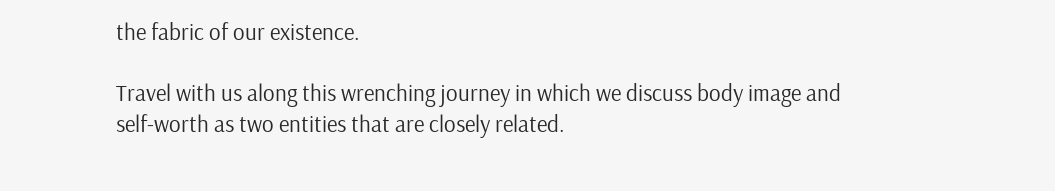the fabric of our existence.

Travel with us along this wrenching journey in which we discuss body image and self-worth as two entities that are closely related.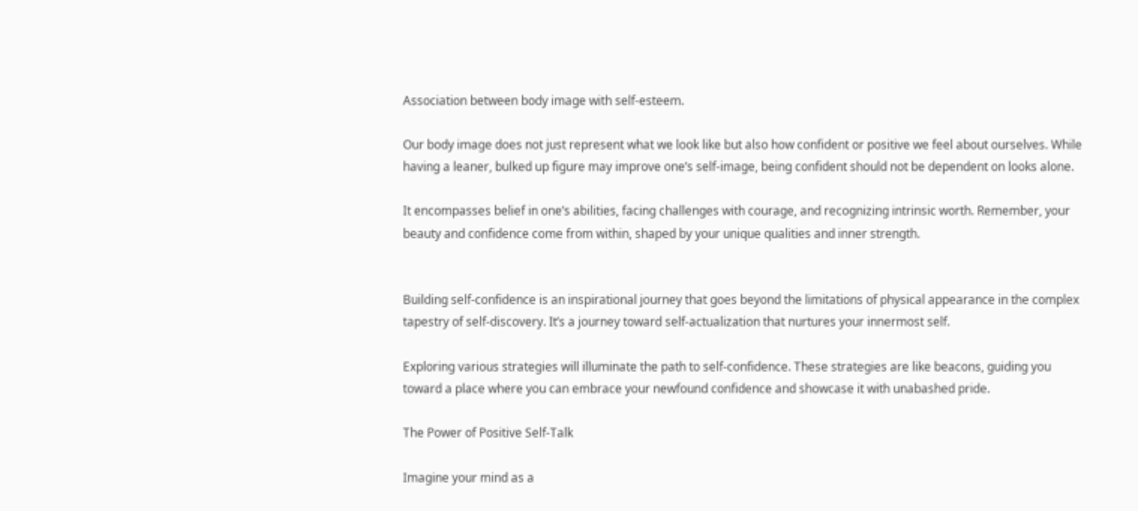Association between body image with self-esteem.

Our body image does not just represent what we look like but also how confident or positive we feel about ourselves. While having a leaner, bulked up figure may improve one’s self-image, being confident should not be dependent on looks alone.

It encompasses belief in one’s abilities, facing challenges with courage, and recognizing intrinsic worth. Remember, your beauty and confidence come from within, shaped by your unique qualities and inner strength.


Building self-confidence is an inspirational journey that goes beyond the limitations of physical appearance in the complex tapestry of self-discovery. It’s a journey toward self-actualization that nurtures your innermost self.

Exploring various strategies will illuminate the path to self-confidence. These strategies are like beacons, guiding you toward a place where you can embrace your newfound confidence and showcase it with unabashed pride.

The Power of Positive Self-Talk

Imagine your mind as a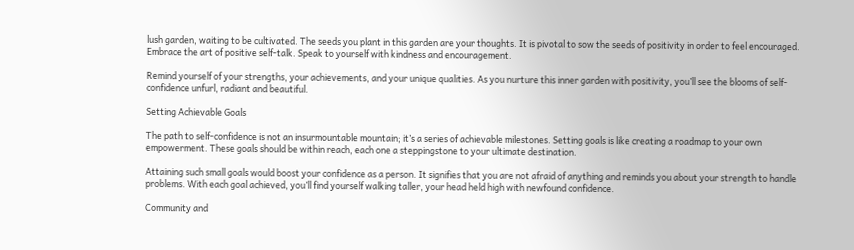lush garden, waiting to be cultivated. The seeds you plant in this garden are your thoughts. It is pivotal to sow the seeds of positivity in order to feel encouraged. Embrace the art of positive self-talk. Speak to yourself with kindness and encouragement.

Remind yourself of your strengths, your achievements, and your unique qualities. As you nurture this inner garden with positivity, you’ll see the blooms of self-confidence unfurl, radiant and beautiful.

Setting Achievable Goals

The path to self-confidence is not an insurmountable mountain; it’s a series of achievable milestones. Setting goals is like creating a roadmap to your own empowerment. These goals should be within reach, each one a steppingstone to your ultimate destination.

Attaining such small goals would boost your confidence as a person. It signifies that you are not afraid of anything and reminds you about your strength to handle problems. With each goal achieved, you’ll find yourself walking taller, your head held high with newfound confidence.

Community and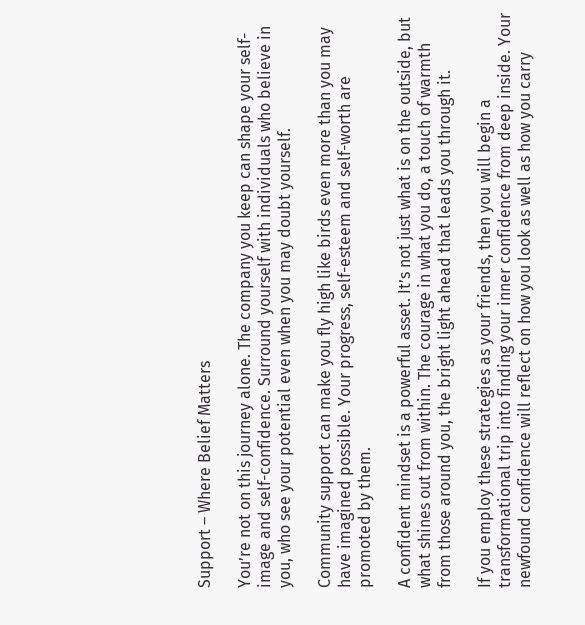Support – Where Belief Matters

You’re not on this journey alone. The company you keep can shape your self-image and self-confidence. Surround yourself with individuals who believe in you, who see your potential even when you may doubt yourself.

Community support can make you fly high like birds even more than you may have imagined possible. Your progress, self-esteem and self-worth are promoted by them.

A confident mindset is a powerful asset. It’s not just what is on the outside, but what shines out from within. The courage in what you do, a touch of warmth from those around you, the bright light ahead that leads you through it.

If you employ these strategies as your friends, then you will begin a transformational trip into finding your inner confidence from deep inside. Your newfound confidence will reflect on how you look as well as how you carry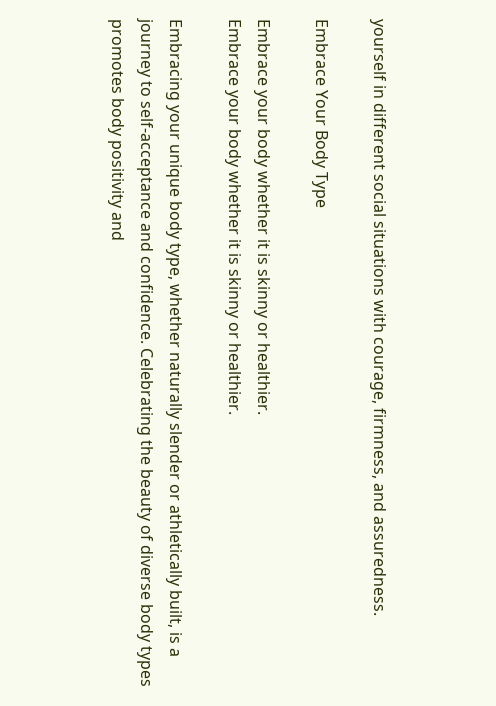yourself in different social situations with courage, firmness, and assuredness.

Embrace Your Body Type

Embrace your body whether it is skinny or healthier.
Embrace your body whether it is skinny or healthier.

Embracing your unique body type, whether naturally slender or athletically built, is a journey to self-acceptance and confidence. Celebrating the beauty of diverse body types promotes body positivity and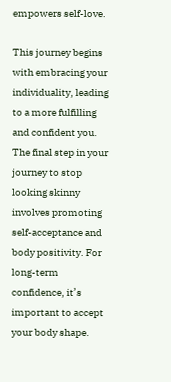empowers self-love.

This journey begins with embracing your individuality, leading to a more fulfilling and confident you. The final step in your journey to stop looking skinny involves promoting self-acceptance and body positivity. For long-term confidence, it’s important to accept your body shape.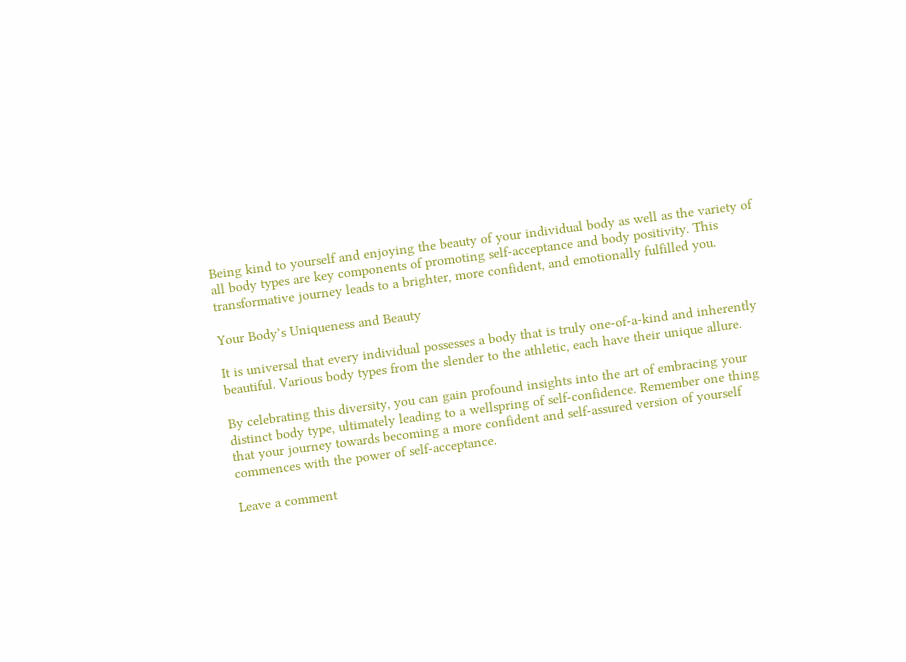Being kind to yourself and enjoying the beauty of your individual body as well as the variety of all body types are key components of promoting self-acceptance and body positivity. This transformative journey leads to a brighter, more confident, and emotionally fulfilled you.

Your Body’s Uniqueness and Beauty

It is universal that every individual possesses a body that is truly one-of-a-kind and inherently beautiful. Various body types from the slender to the athletic, each have their unique allure.

By celebrating this diversity, you can gain profound insights into the art of embracing your distinct body type, ultimately leading to a wellspring of self-confidence. Remember one thing that your journey towards becoming a more confident and self-assured version of yourself commences with the power of self-acceptance.

Leave a comment